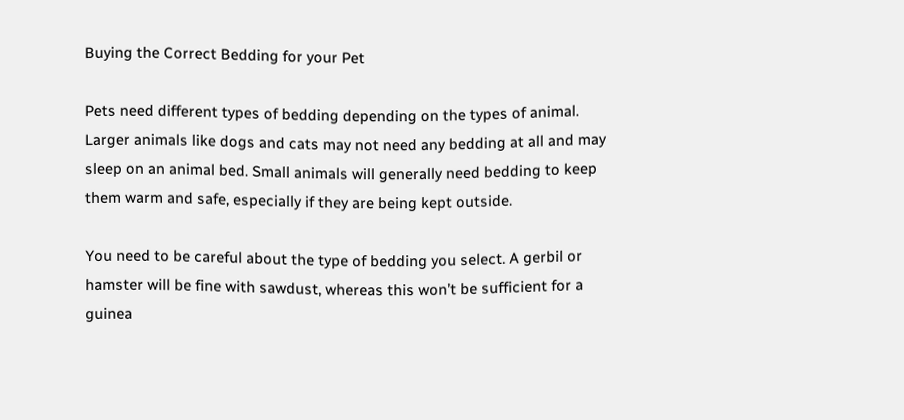Buying the Correct Bedding for your Pet

Pets need different types of bedding depending on the types of animal. Larger animals like dogs and cats may not need any bedding at all and may sleep on an animal bed. Small animals will generally need bedding to keep them warm and safe, especially if they are being kept outside.

You need to be careful about the type of bedding you select. A gerbil or hamster will be fine with sawdust, whereas this won’t be sufficient for a guinea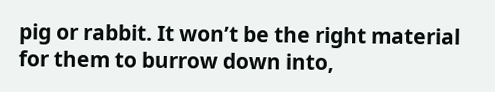pig or rabbit. It won’t be the right material for them to burrow down into,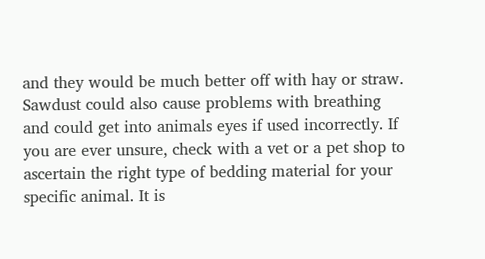and they would be much better off with hay or straw. Sawdust could also cause problems with breathing and could get into animals eyes if used incorrectly. If you are ever unsure, check with a vet or a pet shop to ascertain the right type of bedding material for your specific animal. It is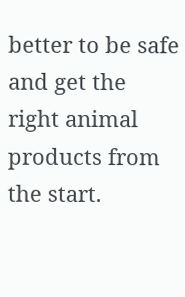better to be safe and get the right animal products from the start.